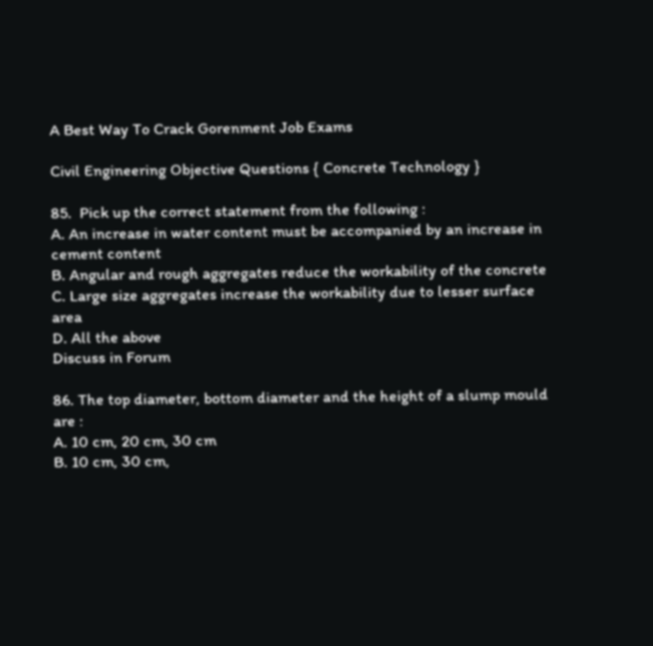A Best Way To Crack Gorenment Job Exams

Civil Engineering Objective Questions { Concrete Technology }

85.  Pick up the correct statement from the following :
A. An increase in water content must be accompanied by an increase in cement content
B. Angular and rough aggregates reduce the workability of the concrete
C. Large size aggregates increase the workability due to lesser surface area
D. All the above
Discuss in Forum

86. The top diameter, bottom diameter and the height of a slump mould are :
A. 10 cm, 20 cm, 30 cm
B. 10 cm, 30 cm,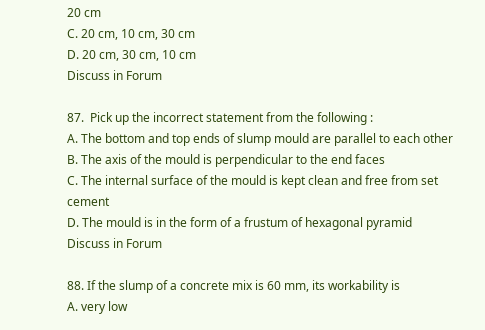20 cm
C. 20 cm, 10 cm, 30 cm
D. 20 cm, 30 cm, 10 cm
Discuss in Forum

87.  Pick up the incorrect statement from the following :
A. The bottom and top ends of slump mould are parallel to each other
B. The axis of the mould is perpendicular to the end faces
C. The internal surface of the mould is kept clean and free from set cement
D. The mould is in the form of a frustum of hexagonal pyramid
Discuss in Forum

88. If the slump of a concrete mix is 60 mm, its workability is
A. very low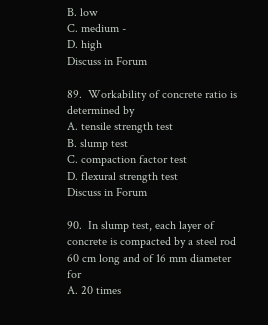B. low
C. medium -
D. high
Discuss in Forum

89.  Workability of concrete ratio is determined by
A. tensile strength test
B. slump test
C. compaction factor test
D. flexural strength test
Discuss in Forum

90.  In slump test, each layer of concrete is compacted by a steel rod 60 cm long and of 16 mm diameter for
A. 20 times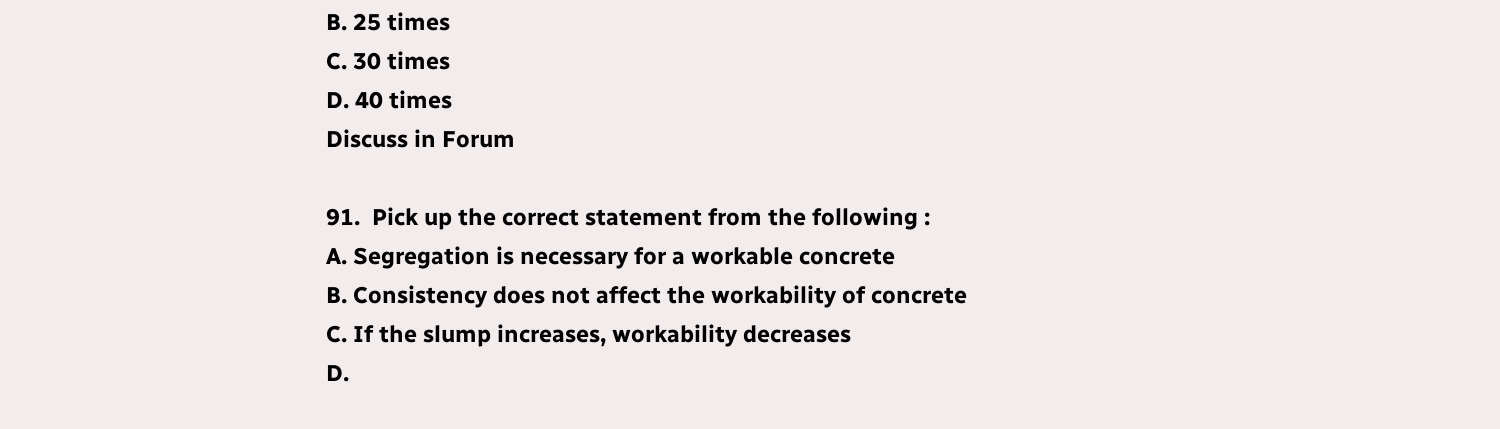B. 25 times
C. 30 times
D. 40 times
Discuss in Forum

91.  Pick up the correct statement from the following :
A. Segregation is necessary for a workable concrete
B. Consistency does not affect the workability of concrete
C. If the slump increases, workability decreases
D.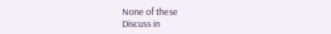None of these
Discuss in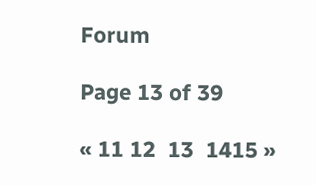Forum

Page 13 of 39

« 11 12  13  1415 »